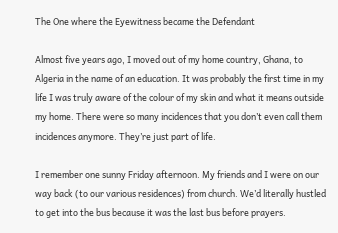The One where the Eyewitness became the Defendant

Almost five years ago, I moved out of my home country, Ghana, to Algeria in the name of an education. It was probably the first time in my life I was truly aware of the colour of my skin and what it means outside my home. There were so many incidences that you don’t even call them incidences anymore. They’re just part of life.

I remember one sunny Friday afternoon. My friends and I were on our way back (to our various residences) from church. We’d literally hustled to get into the bus because it was the last bus before prayers.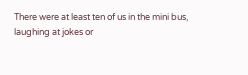There were at least ten of us in the mini bus, laughing at jokes or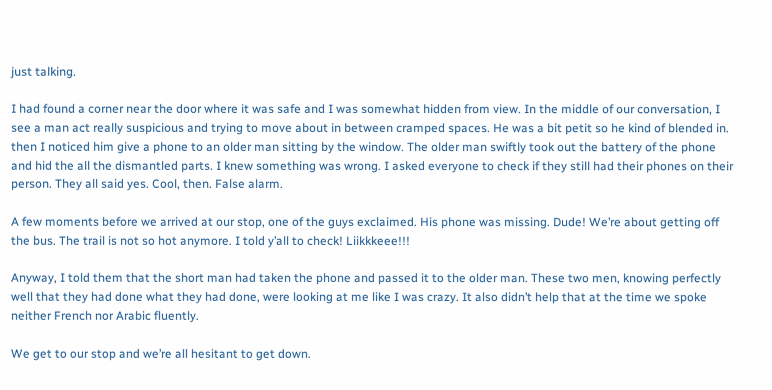just talking.

I had found a corner near the door where it was safe and I was somewhat hidden from view. In the middle of our conversation, I see a man act really suspicious and trying to move about in between cramped spaces. He was a bit petit so he kind of blended in. then I noticed him give a phone to an older man sitting by the window. The older man swiftly took out the battery of the phone and hid the all the dismantled parts. I knew something was wrong. I asked everyone to check if they still had their phones on their person. They all said yes. Cool, then. False alarm.

A few moments before we arrived at our stop, one of the guys exclaimed. His phone was missing. Dude! We’re about getting off the bus. The trail is not so hot anymore. I told y’all to check! Liikkkeee!!!

Anyway, I told them that the short man had taken the phone and passed it to the older man. These two men, knowing perfectly well that they had done what they had done, were looking at me like I was crazy. It also didn’t help that at the time we spoke neither French nor Arabic fluently.

We get to our stop and we’re all hesitant to get down.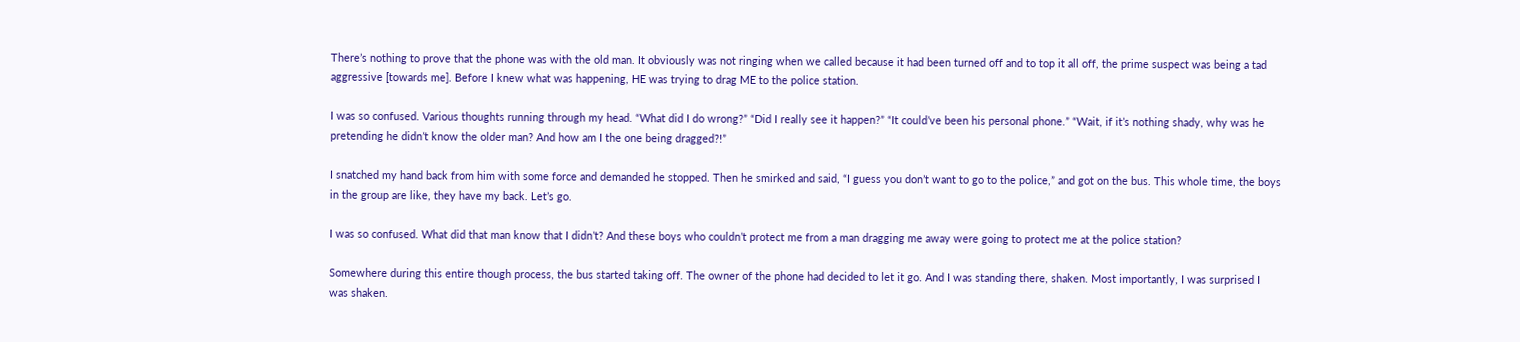There’s nothing to prove that the phone was with the old man. It obviously was not ringing when we called because it had been turned off and to top it all off, the prime suspect was being a tad aggressive [towards me]. Before I knew what was happening, HE was trying to drag ME to the police station.

I was so confused. Various thoughts running through my head. “What did I do wrong?” “Did I really see it happen?” “It could’ve been his personal phone.” “Wait, if it’s nothing shady, why was he pretending he didn’t know the older man? And how am I the one being dragged?!”

I snatched my hand back from him with some force and demanded he stopped. Then he smirked and said, “I guess you don’t want to go to the police,” and got on the bus. This whole time, the boys in the group are like, they have my back. Let’s go.

I was so confused. What did that man know that I didn’t? And these boys who couldn’t protect me from a man dragging me away were going to protect me at the police station?

Somewhere during this entire though process, the bus started taking off. The owner of the phone had decided to let it go. And I was standing there, shaken. Most importantly, I was surprised I was shaken.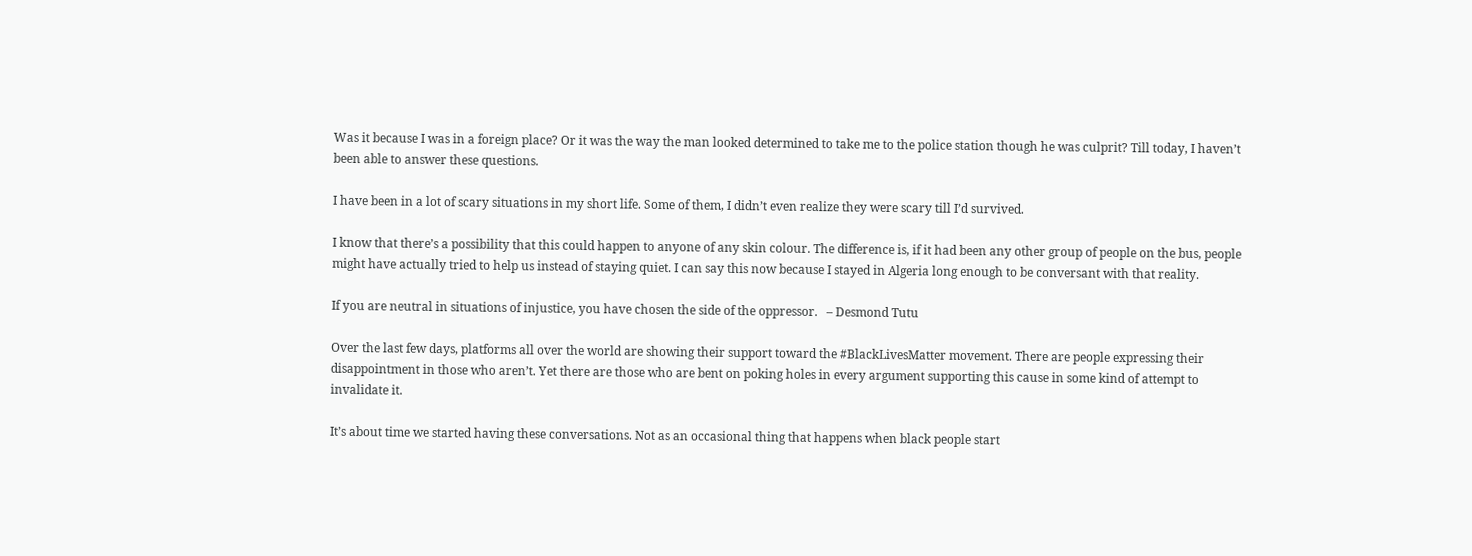Was it because I was in a foreign place? Or it was the way the man looked determined to take me to the police station though he was culprit? Till today, I haven’t been able to answer these questions.

I have been in a lot of scary situations in my short life. Some of them, I didn’t even realize they were scary till I’d survived.

I know that there’s a possibility that this could happen to anyone of any skin colour. The difference is, if it had been any other group of people on the bus, people might have actually tried to help us instead of staying quiet. I can say this now because I stayed in Algeria long enough to be conversant with that reality.

If you are neutral in situations of injustice, you have chosen the side of the oppressor.   – Desmond Tutu

Over the last few days, platforms all over the world are showing their support toward the #BlackLivesMatter movement. There are people expressing their disappointment in those who aren’t. Yet there are those who are bent on poking holes in every argument supporting this cause in some kind of attempt to invalidate it.

It’s about time we started having these conversations. Not as an occasional thing that happens when black people start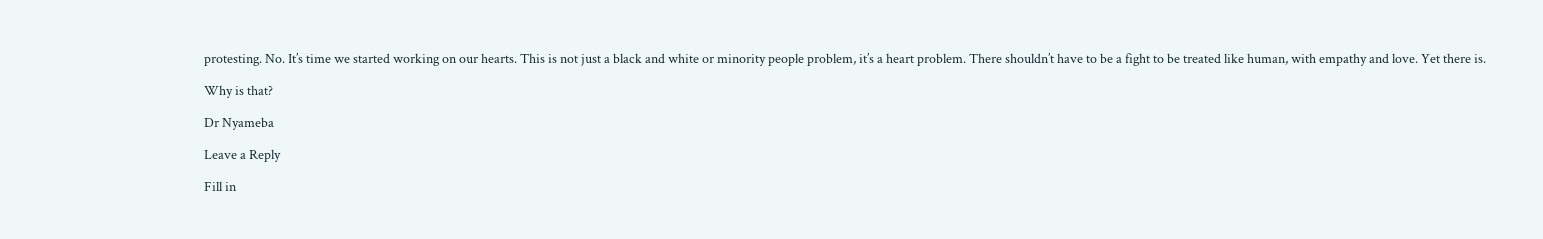protesting. No. It’s time we started working on our hearts. This is not just a black and white or minority people problem, it’s a heart problem. There shouldn’t have to be a fight to be treated like human, with empathy and love. Yet there is.

Why is that?

Dr Nyameba

Leave a Reply

Fill in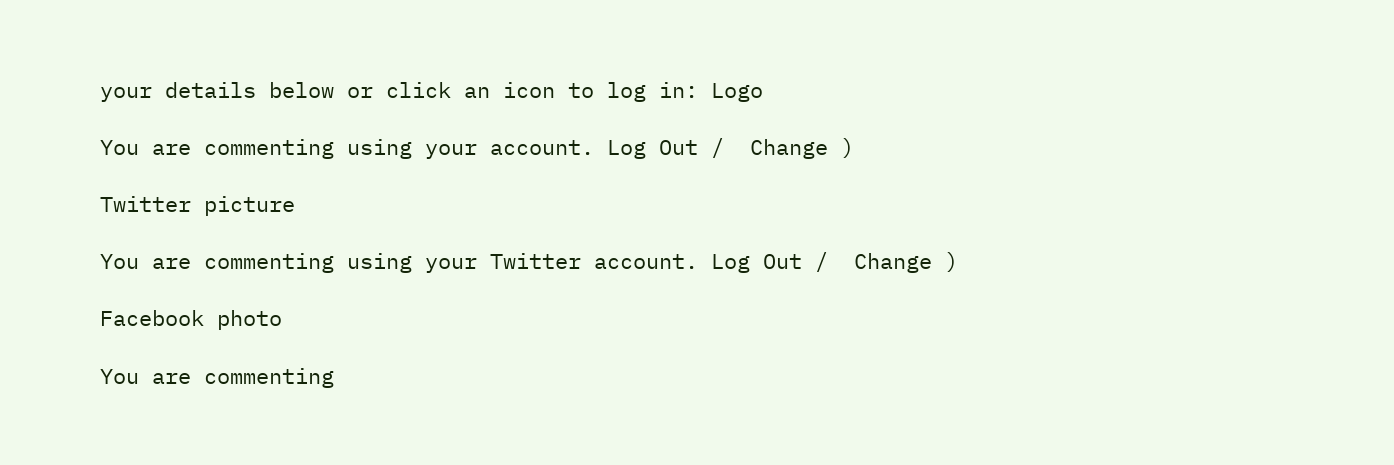your details below or click an icon to log in: Logo

You are commenting using your account. Log Out /  Change )

Twitter picture

You are commenting using your Twitter account. Log Out /  Change )

Facebook photo

You are commenting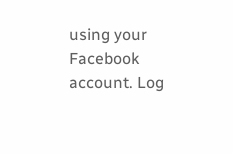using your Facebook account. Log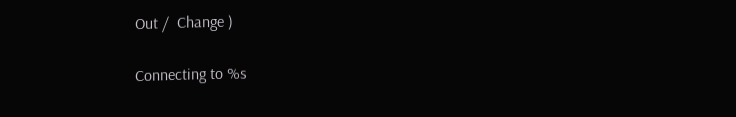Out /  Change )

Connecting to %s